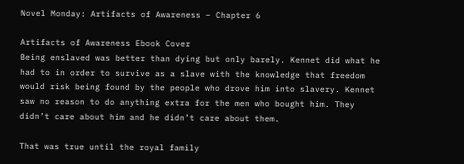Novel Monday: Artifacts of Awareness – Chapter 6

Artifacts of Awareness Ebook Cover
Being enslaved was better than dying but only barely. Kennet did what he had to in order to survive as a slave with the knowledge that freedom would risk being found by the people who drove him into slavery. Kennet saw no reason to do anything extra for the men who bought him. They didn’t care about him and he didn’t care about them.

That was true until the royal family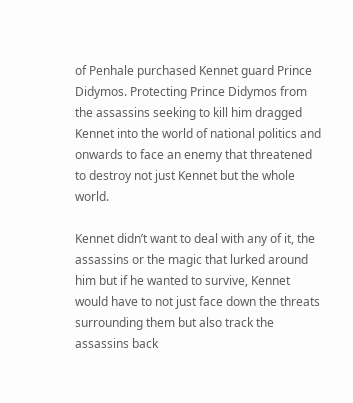of Penhale purchased Kennet guard Prince Didymos. Protecting Prince Didymos from the assassins seeking to kill him dragged Kennet into the world of national politics and onwards to face an enemy that threatened to destroy not just Kennet but the whole world.

Kennet didn’t want to deal with any of it, the assassins or the magic that lurked around him but if he wanted to survive, Kennet would have to not just face down the threats surrounding them but also track the assassins back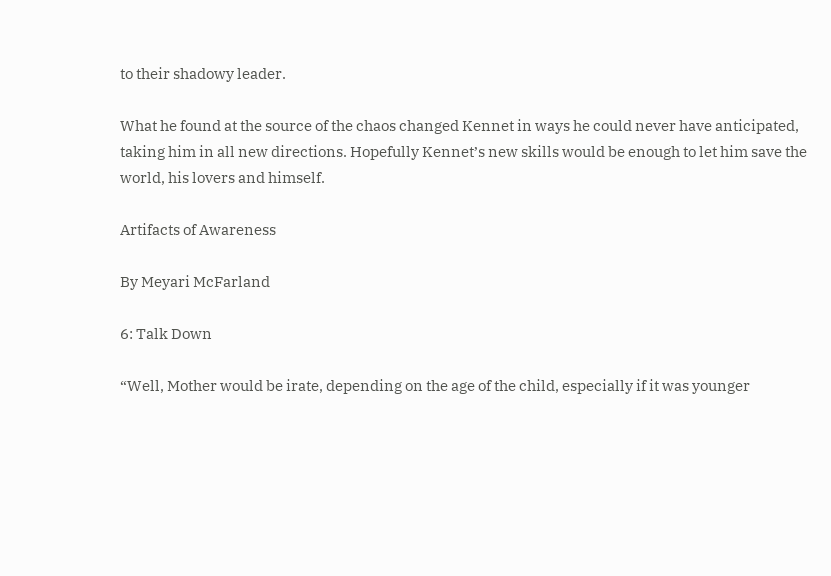to their shadowy leader.

What he found at the source of the chaos changed Kennet in ways he could never have anticipated, taking him in all new directions. Hopefully Kennet’s new skills would be enough to let him save the world, his lovers and himself.

Artifacts of Awareness

By Meyari McFarland

6: Talk Down

“Well, Mother would be irate, depending on the age of the child, especially if it was younger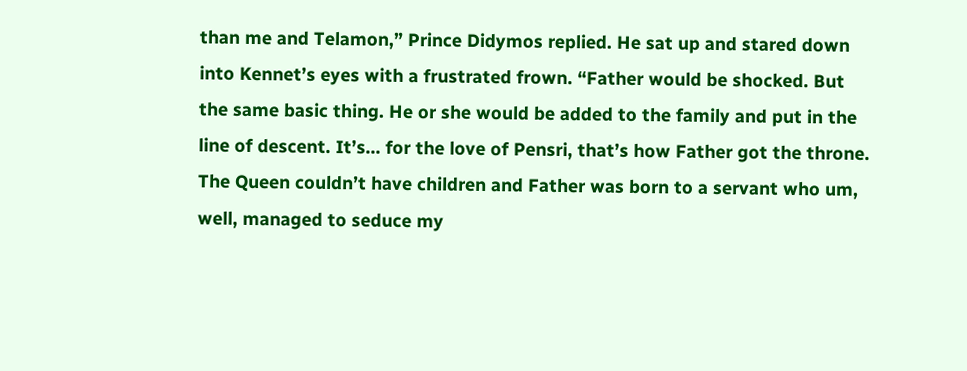than me and Telamon,” Prince Didymos replied. He sat up and stared down into Kennet’s eyes with a frustrated frown. “Father would be shocked. But the same basic thing. He or she would be added to the family and put in the line of descent. It’s… for the love of Pensri, that’s how Father got the throne. The Queen couldn’t have children and Father was born to a servant who um, well, managed to seduce my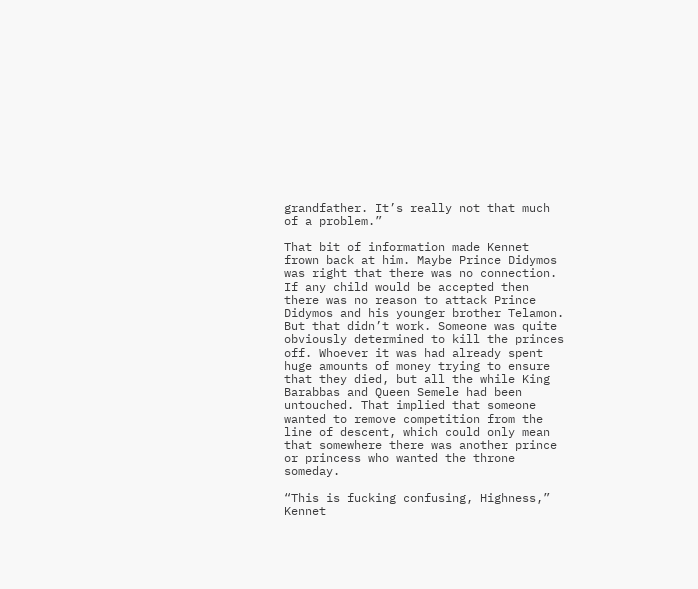grandfather. It’s really not that much of a problem.”

That bit of information made Kennet frown back at him. Maybe Prince Didymos was right that there was no connection. If any child would be accepted then there was no reason to attack Prince Didymos and his younger brother Telamon. But that didn’t work. Someone was quite obviously determined to kill the princes off. Whoever it was had already spent huge amounts of money trying to ensure that they died, but all the while King Barabbas and Queen Semele had been untouched. That implied that someone wanted to remove competition from the line of descent, which could only mean that somewhere there was another prince or princess who wanted the throne someday.

“This is fucking confusing, Highness,” Kennet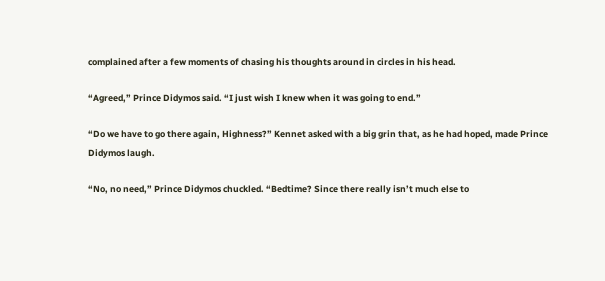complained after a few moments of chasing his thoughts around in circles in his head.

“Agreed,” Prince Didymos said. “I just wish I knew when it was going to end.”

“Do we have to go there again, Highness?” Kennet asked with a big grin that, as he had hoped, made Prince Didymos laugh.

“No, no need,” Prince Didymos chuckled. “Bedtime? Since there really isn’t much else to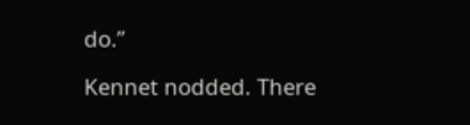do.”

Kennet nodded. There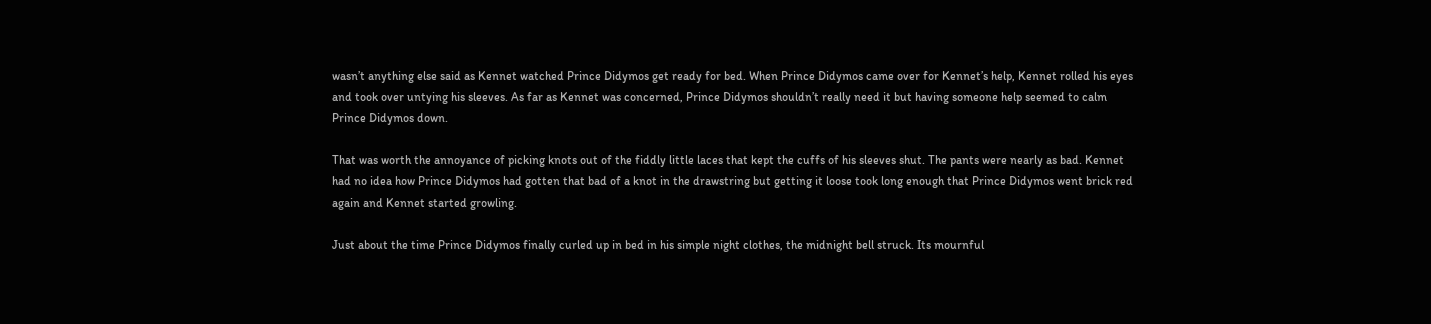wasn’t anything else said as Kennet watched Prince Didymos get ready for bed. When Prince Didymos came over for Kennet’s help, Kennet rolled his eyes and took over untying his sleeves. As far as Kennet was concerned, Prince Didymos shouldn’t really need it but having someone help seemed to calm Prince Didymos down.

That was worth the annoyance of picking knots out of the fiddly little laces that kept the cuffs of his sleeves shut. The pants were nearly as bad. Kennet had no idea how Prince Didymos had gotten that bad of a knot in the drawstring but getting it loose took long enough that Prince Didymos went brick red again and Kennet started growling.

Just about the time Prince Didymos finally curled up in bed in his simple night clothes, the midnight bell struck. Its mournful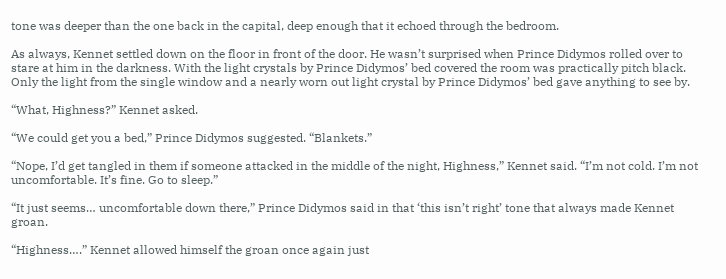tone was deeper than the one back in the capital, deep enough that it echoed through the bedroom.

As always, Kennet settled down on the floor in front of the door. He wasn’t surprised when Prince Didymos rolled over to stare at him in the darkness. With the light crystals by Prince Didymos’ bed covered the room was practically pitch black. Only the light from the single window and a nearly worn out light crystal by Prince Didymos’ bed gave anything to see by.

“What, Highness?” Kennet asked.

“We could get you a bed,” Prince Didymos suggested. “Blankets.”

“Nope, I’d get tangled in them if someone attacked in the middle of the night, Highness,” Kennet said. “I’m not cold. I’m not uncomfortable. It’s fine. Go to sleep.”

“It just seems… uncomfortable down there,” Prince Didymos said in that ‘this isn’t right’ tone that always made Kennet groan.

“Highness….” Kennet allowed himself the groan once again just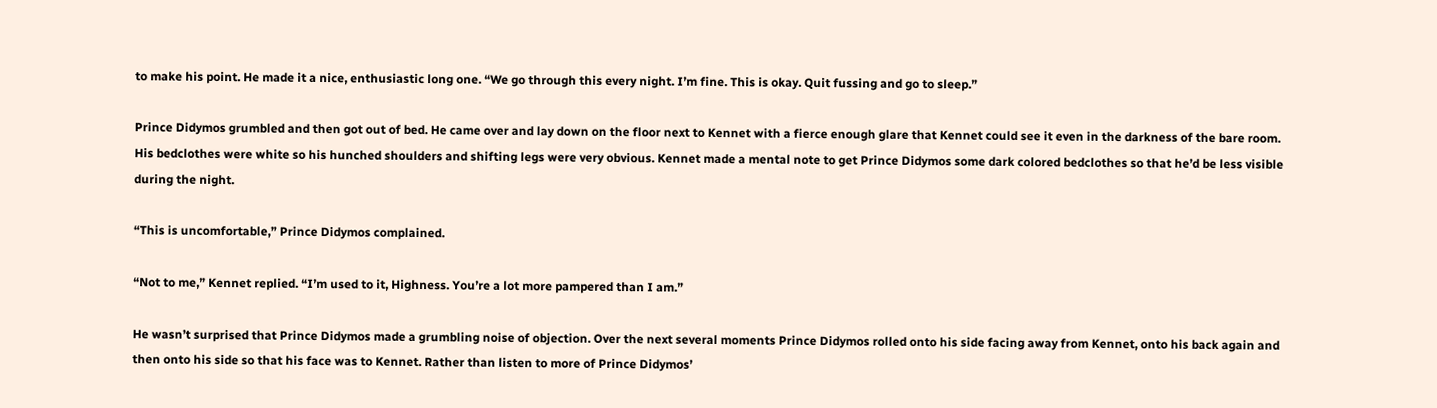to make his point. He made it a nice, enthusiastic long one. “We go through this every night. I’m fine. This is okay. Quit fussing and go to sleep.”

Prince Didymos grumbled and then got out of bed. He came over and lay down on the floor next to Kennet with a fierce enough glare that Kennet could see it even in the darkness of the bare room. His bedclothes were white so his hunched shoulders and shifting legs were very obvious. Kennet made a mental note to get Prince Didymos some dark colored bedclothes so that he’d be less visible during the night.

“This is uncomfortable,” Prince Didymos complained.

“Not to me,” Kennet replied. “I’m used to it, Highness. You’re a lot more pampered than I am.”

He wasn’t surprised that Prince Didymos made a grumbling noise of objection. Over the next several moments Prince Didymos rolled onto his side facing away from Kennet, onto his back again and then onto his side so that his face was to Kennet. Rather than listen to more of Prince Didymos’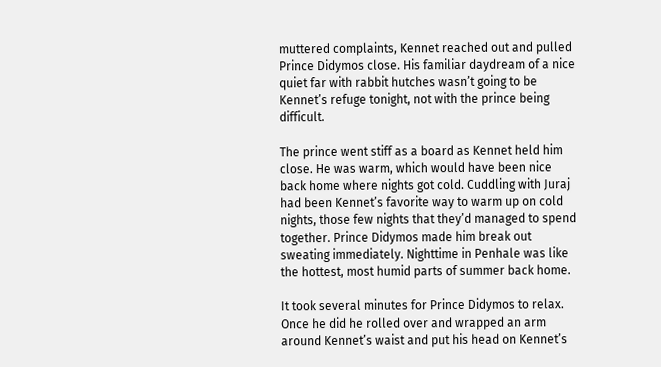muttered complaints, Kennet reached out and pulled Prince Didymos close. His familiar daydream of a nice quiet far with rabbit hutches wasn’t going to be Kennet’s refuge tonight, not with the prince being difficult.

The prince went stiff as a board as Kennet held him close. He was warm, which would have been nice back home where nights got cold. Cuddling with Juraj had been Kennet’s favorite way to warm up on cold nights, those few nights that they’d managed to spend together. Prince Didymos made him break out sweating immediately. Nighttime in Penhale was like the hottest, most humid parts of summer back home.

It took several minutes for Prince Didymos to relax. Once he did he rolled over and wrapped an arm around Kennet’s waist and put his head on Kennet’s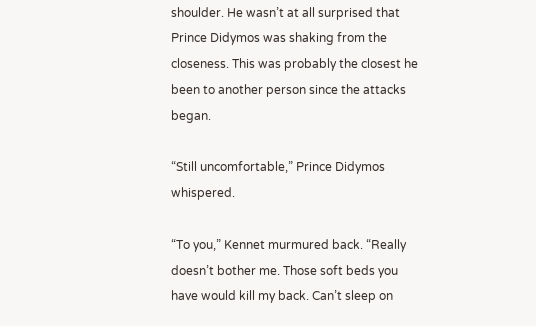shoulder. He wasn’t at all surprised that Prince Didymos was shaking from the closeness. This was probably the closest he been to another person since the attacks began.

“Still uncomfortable,” Prince Didymos whispered.

“To you,” Kennet murmured back. “Really doesn’t bother me. Those soft beds you have would kill my back. Can’t sleep on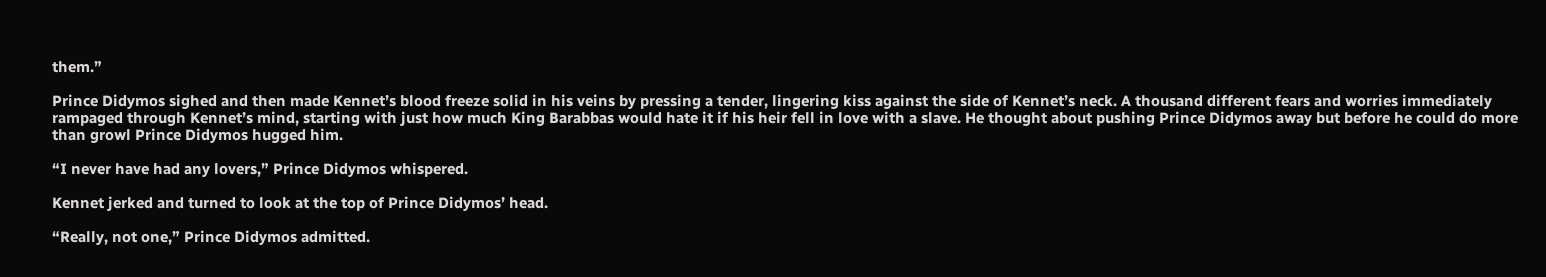them.”

Prince Didymos sighed and then made Kennet’s blood freeze solid in his veins by pressing a tender, lingering kiss against the side of Kennet’s neck. A thousand different fears and worries immediately rampaged through Kennet’s mind, starting with just how much King Barabbas would hate it if his heir fell in love with a slave. He thought about pushing Prince Didymos away but before he could do more than growl Prince Didymos hugged him.

“I never have had any lovers,” Prince Didymos whispered.

Kennet jerked and turned to look at the top of Prince Didymos’ head.

“Really, not one,” Prince Didymos admitted.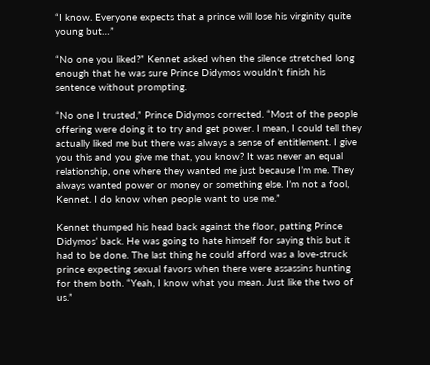“I know. Everyone expects that a prince will lose his virginity quite young but…”

“No one you liked?” Kennet asked when the silence stretched long enough that he was sure Prince Didymos wouldn’t finish his sentence without prompting.

“No one I trusted,” Prince Didymos corrected. “Most of the people offering were doing it to try and get power. I mean, I could tell they actually liked me but there was always a sense of entitlement. I give you this and you give me that, you know? It was never an equal relationship, one where they wanted me just because I’m me. They always wanted power or money or something else. I’m not a fool, Kennet. I do know when people want to use me.”

Kennet thumped his head back against the floor, patting Prince Didymos’ back. He was going to hate himself for saying this but it had to be done. The last thing he could afford was a love-struck prince expecting sexual favors when there were assassins hunting for them both. “Yeah, I know what you mean. Just like the two of us.”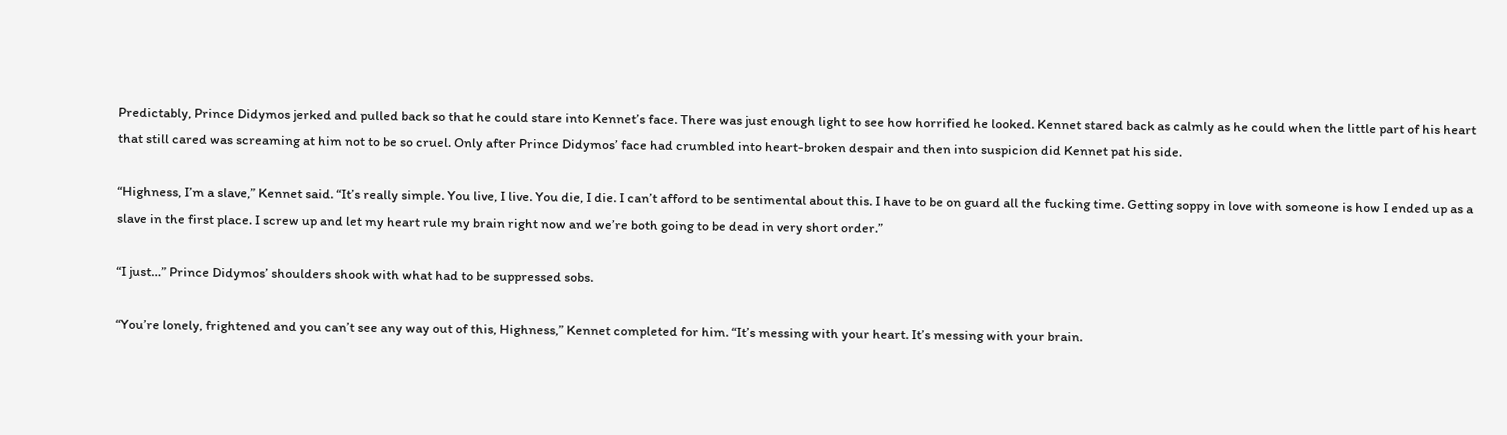Predictably, Prince Didymos jerked and pulled back so that he could stare into Kennet’s face. There was just enough light to see how horrified he looked. Kennet stared back as calmly as he could when the little part of his heart that still cared was screaming at him not to be so cruel. Only after Prince Didymos’ face had crumbled into heart-broken despair and then into suspicion did Kennet pat his side.

“Highness, I’m a slave,” Kennet said. “It’s really simple. You live, I live. You die, I die. I can’t afford to be sentimental about this. I have to be on guard all the fucking time. Getting soppy in love with someone is how I ended up as a slave in the first place. I screw up and let my heart rule my brain right now and we’re both going to be dead in very short order.”

“I just…” Prince Didymos’ shoulders shook with what had to be suppressed sobs.

“You’re lonely, frightened and you can’t see any way out of this, Highness,” Kennet completed for him. “It’s messing with your heart. It’s messing with your brain.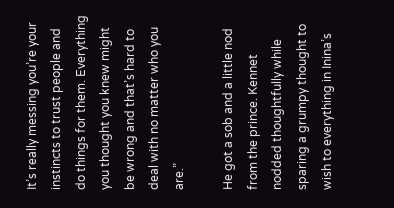It’s really messing you’re your instincts to trust people and do things for them. Everything you thought you knew might be wrong and that’s hard to deal with no matter who you are.”

He got a sob and a little nod from the prince. Kennet nodded thoughtfully while sparing a grumpy thought to wish to everything in Inina’s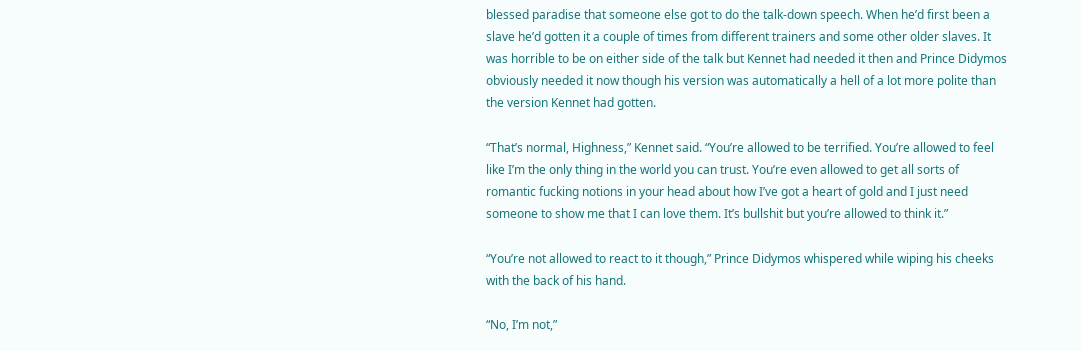blessed paradise that someone else got to do the talk-down speech. When he’d first been a slave he’d gotten it a couple of times from different trainers and some other older slaves. It was horrible to be on either side of the talk but Kennet had needed it then and Prince Didymos obviously needed it now though his version was automatically a hell of a lot more polite than the version Kennet had gotten.

“That’s normal, Highness,” Kennet said. “You’re allowed to be terrified. You’re allowed to feel like I’m the only thing in the world you can trust. You’re even allowed to get all sorts of romantic fucking notions in your head about how I’ve got a heart of gold and I just need someone to show me that I can love them. It’s bullshit but you’re allowed to think it.”

“You’re not allowed to react to it though,” Prince Didymos whispered while wiping his cheeks with the back of his hand.

“No, I’m not,”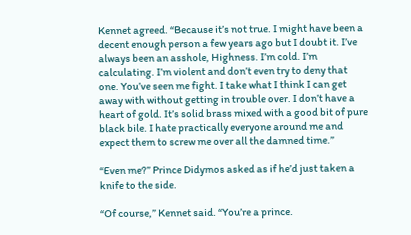Kennet agreed. “Because it’s not true. I might have been a decent enough person a few years ago but I doubt it. I’ve always been an asshole, Highness. I’m cold. I’m calculating. I’m violent and don’t even try to deny that one. You’ve seen me fight. I take what I think I can get away with without getting in trouble over. I don’t have a heart of gold. It’s solid brass mixed with a good bit of pure black bile. I hate practically everyone around me and expect them to screw me over all the damned time.”

“Even me?” Prince Didymos asked as if he’d just taken a knife to the side.

“Of course,” Kennet said. “You’re a prince.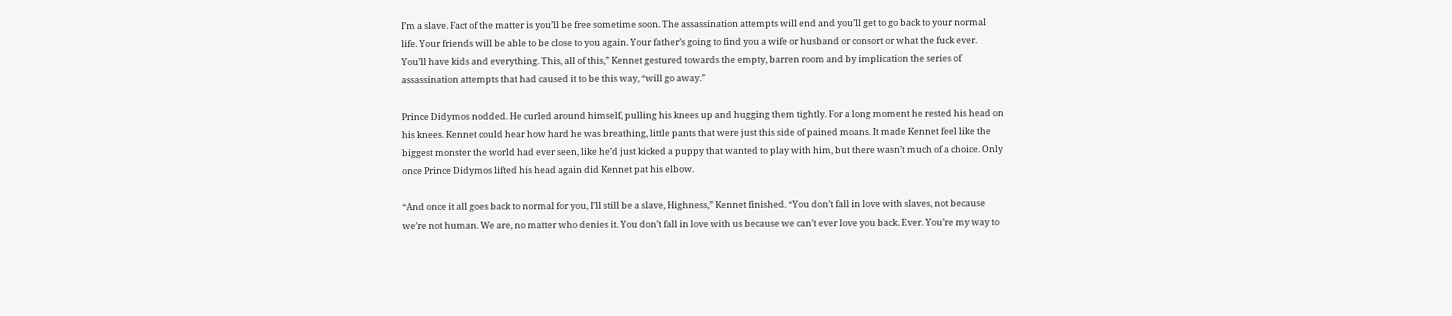I’m a slave. Fact of the matter is you’ll be free sometime soon. The assassination attempts will end and you’ll get to go back to your normal life. Your friends will be able to be close to you again. Your father’s going to find you a wife or husband or consort or what the fuck ever. You’ll have kids and everything. This, all of this,” Kennet gestured towards the empty, barren room and by implication the series of assassination attempts that had caused it to be this way, “will go away.”

Prince Didymos nodded. He curled around himself, pulling his knees up and hugging them tightly. For a long moment he rested his head on his knees. Kennet could hear how hard he was breathing, little pants that were just this side of pained moans. It made Kennet feel like the biggest monster the world had ever seen, like he’d just kicked a puppy that wanted to play with him, but there wasn’t much of a choice. Only once Prince Didymos lifted his head again did Kennet pat his elbow.

“And once it all goes back to normal for you, I’ll still be a slave, Highness,” Kennet finished. “You don’t fall in love with slaves, not because we’re not human. We are, no matter who denies it. You don’t fall in love with us because we can’t ever love you back. Ever. You’re my way to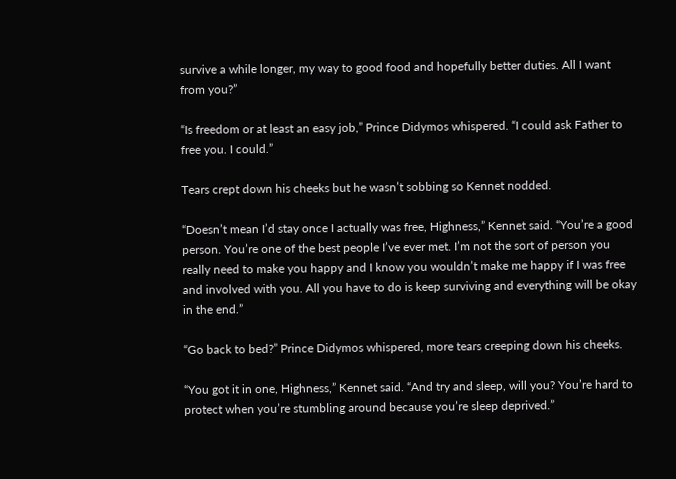survive a while longer, my way to good food and hopefully better duties. All I want from you?”

“Is freedom or at least an easy job,” Prince Didymos whispered. “I could ask Father to free you. I could.”

Tears crept down his cheeks but he wasn’t sobbing so Kennet nodded.

“Doesn’t mean I’d stay once I actually was free, Highness,” Kennet said. “You’re a good person. You’re one of the best people I’ve ever met. I’m not the sort of person you really need to make you happy and I know you wouldn’t make me happy if I was free and involved with you. All you have to do is keep surviving and everything will be okay in the end.”

“Go back to bed?” Prince Didymos whispered, more tears creeping down his cheeks.

“You got it in one, Highness,” Kennet said. “And try and sleep, will you? You’re hard to protect when you’re stumbling around because you’re sleep deprived.”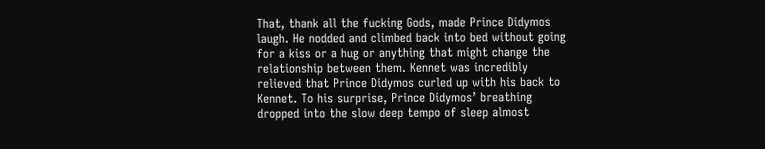That, thank all the fucking Gods, made Prince Didymos laugh. He nodded and climbed back into bed without going for a kiss or a hug or anything that might change the relationship between them. Kennet was incredibly relieved that Prince Didymos curled up with his back to Kennet. To his surprise, Prince Didymos’ breathing dropped into the slow deep tempo of sleep almost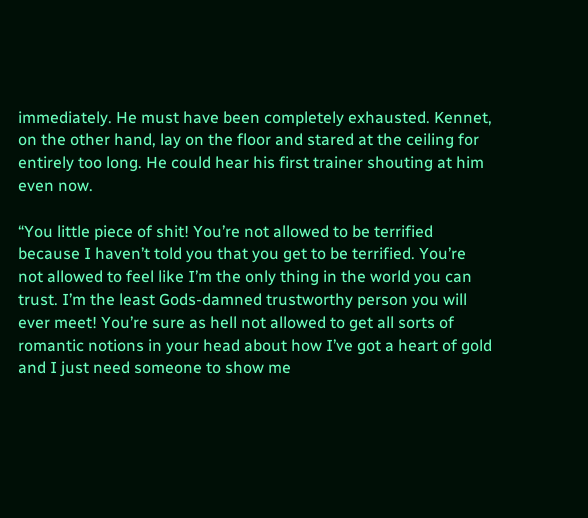immediately. He must have been completely exhausted. Kennet, on the other hand, lay on the floor and stared at the ceiling for entirely too long. He could hear his first trainer shouting at him even now.

“You little piece of shit! You’re not allowed to be terrified because I haven’t told you that you get to be terrified. You’re not allowed to feel like I’m the only thing in the world you can trust. I’m the least Gods-damned trustworthy person you will ever meet! You’re sure as hell not allowed to get all sorts of romantic notions in your head about how I’ve got a heart of gold and I just need someone to show me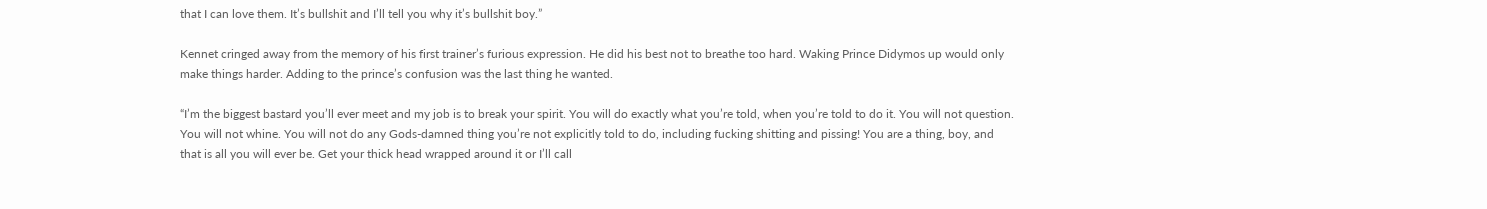that I can love them. It’s bullshit and I’ll tell you why it’s bullshit boy.”

Kennet cringed away from the memory of his first trainer’s furious expression. He did his best not to breathe too hard. Waking Prince Didymos up would only make things harder. Adding to the prince’s confusion was the last thing he wanted.

“I’m the biggest bastard you’ll ever meet and my job is to break your spirit. You will do exactly what you’re told, when you’re told to do it. You will not question. You will not whine. You will not do any Gods-damned thing you’re not explicitly told to do, including fucking shitting and pissing! You are a thing, boy, and that is all you will ever be. Get your thick head wrapped around it or I’ll call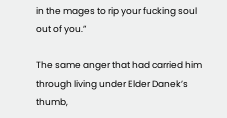in the mages to rip your fucking soul out of you.”

The same anger that had carried him through living under Elder Danek’s thumb,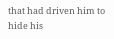that had driven him to hide his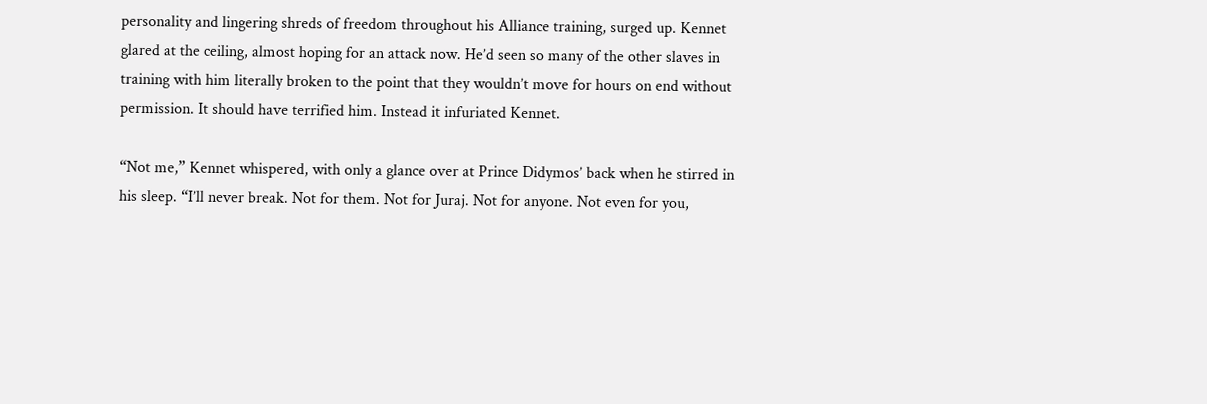personality and lingering shreds of freedom throughout his Alliance training, surged up. Kennet glared at the ceiling, almost hoping for an attack now. He’d seen so many of the other slaves in training with him literally broken to the point that they wouldn’t move for hours on end without permission. It should have terrified him. Instead it infuriated Kennet.

“Not me,” Kennet whispered, with only a glance over at Prince Didymos’ back when he stirred in his sleep. “I’ll never break. Not for them. Not for Juraj. Not for anyone. Not even for you,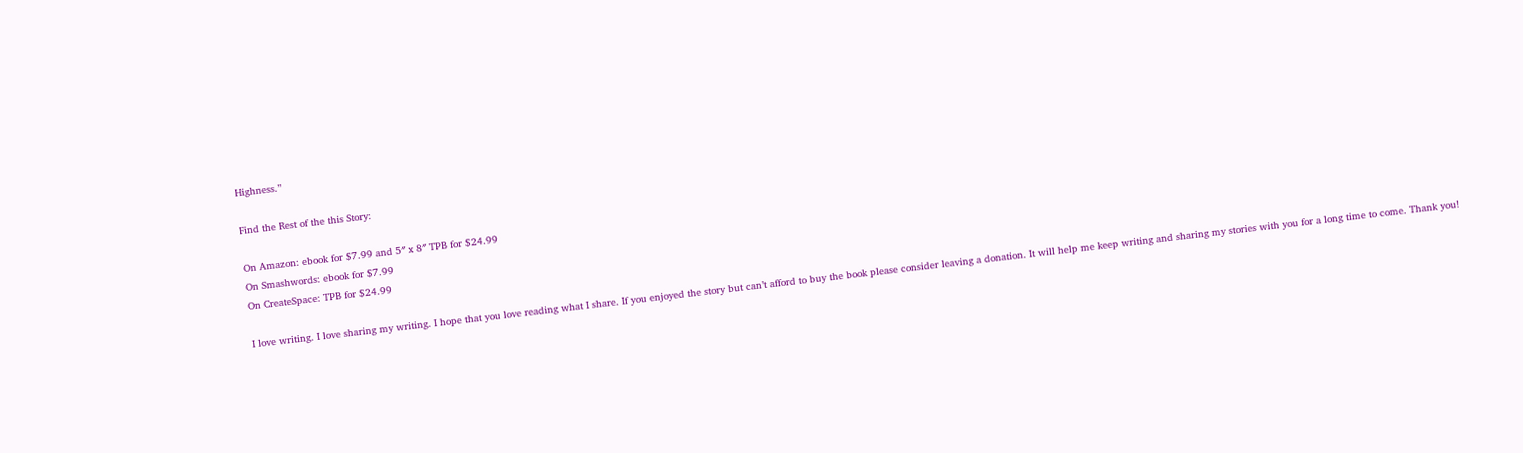Highness.”

Find the Rest of the this Story:

On Amazon: ebook for $7.99 and 5″ x 8″ TPB for $24.99
On Smashwords: ebook for $7.99
On CreateSpace: TPB for $24.99

I love writing. I love sharing my writing. I hope that you love reading what I share. If you enjoyed the story but can’t afford to buy the book please consider leaving a donation. It will help me keep writing and sharing my stories with you for a long time to come. Thank you!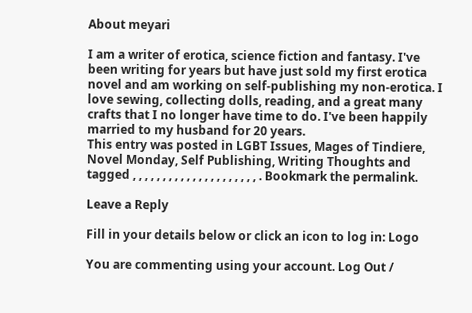About meyari

I am a writer of erotica, science fiction and fantasy. I've been writing for years but have just sold my first erotica novel and am working on self-publishing my non-erotica. I love sewing, collecting dolls, reading, and a great many crafts that I no longer have time to do. I've been happily married to my husband for 20 years.
This entry was posted in LGBT Issues, Mages of Tindiere, Novel Monday, Self Publishing, Writing Thoughts and tagged , , , , , , , , , , , , , , , , , , , , , . Bookmark the permalink.

Leave a Reply

Fill in your details below or click an icon to log in: Logo

You are commenting using your account. Log Out /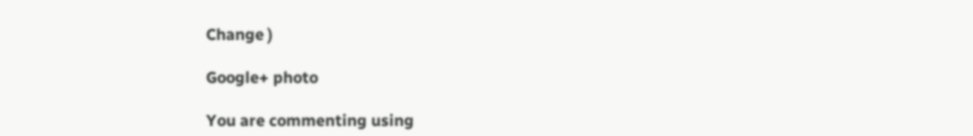Change )

Google+ photo

You are commenting using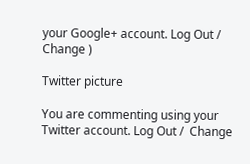your Google+ account. Log Out /  Change )

Twitter picture

You are commenting using your Twitter account. Log Out /  Change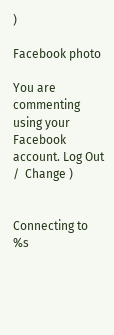)

Facebook photo

You are commenting using your Facebook account. Log Out /  Change )


Connecting to %s